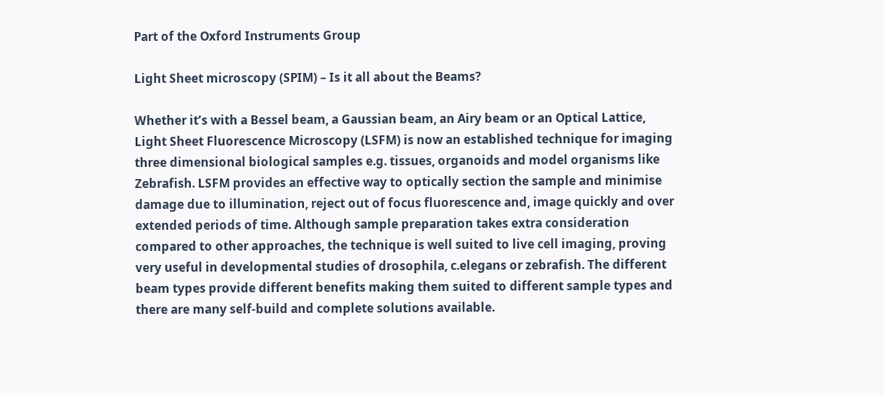Part of the Oxford Instruments Group

Light Sheet microscopy (SPIM) – Is it all about the Beams?

Whether it’s with a Bessel beam, a Gaussian beam, an Airy beam or an Optical Lattice, Light Sheet Fluorescence Microscopy (LSFM) is now an established technique for imaging three dimensional biological samples e.g. tissues, organoids and model organisms like Zebrafish. LSFM provides an effective way to optically section the sample and minimise damage due to illumination, reject out of focus fluorescence and, image quickly and over extended periods of time. Although sample preparation takes extra consideration compared to other approaches, the technique is well suited to live cell imaging, proving very useful in developmental studies of drosophila, c.elegans or zebrafish. The different beam types provide different benefits making them suited to different sample types and there are many self-build and complete solutions available.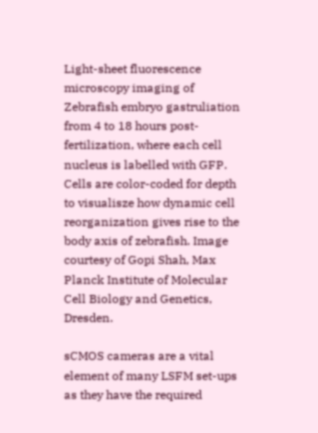Light-sheet fluorescence microscopy imaging of Zebrafish embryo gastruliation from 4 to 18 hours post-fertilization, where each cell nucleus is labelled with GFP. Cells are color-coded for depth to visualisze how dynamic cell reorganization gives rise to the body axis of zebrafish. Image courtesy of Gopi Shah, Max Planck Institute of Molecular Cell Biology and Genetics, Dresden.

sCMOS cameras are a vital element of many LSFM set-ups as they have the required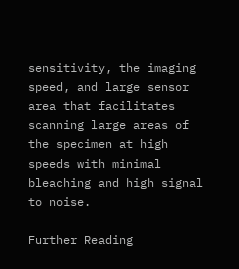sensitivity, the imaging speed, and large sensor area that facilitates scanning large areas of the specimen at high speeds with minimal bleaching and high signal to noise.

Further Reading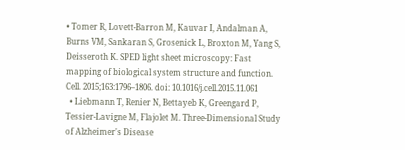• Tomer R, Lovett-Barron M, Kauvar I, Andalman A, Burns VM, Sankaran S, Grosenick L, Broxton M, Yang S, Deisseroth K. SPED light sheet microscopy: Fast mapping of biological system structure and function. Cell. 2015;163:1796–1806. doi: 10.1016/j.cell.2015.11.061
  • Liebmann T, Renier N, Bettayeb K, Greengard P, Tessier-Lavigne M, Flajolet M. Three-Dimensional Study of Alzheimer's Disease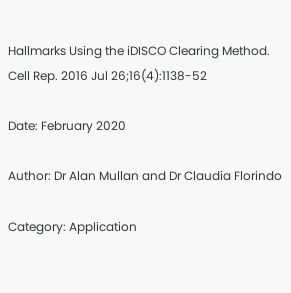Hallmarks Using the iDISCO Clearing Method. Cell Rep. 2016 Jul 26;16(4):1138-52

Date: February 2020

Author: Dr Alan Mullan and Dr Claudia Florindo

Category: Application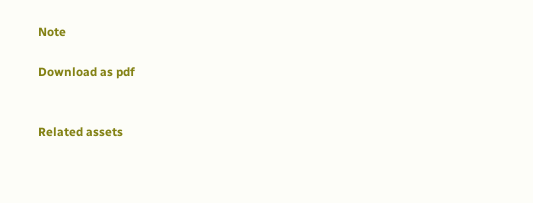Note

Download as pdf


Related assets